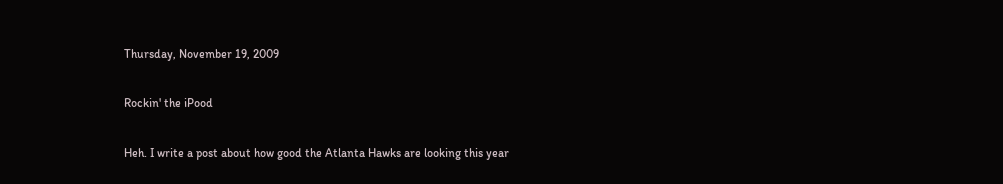Thursday, November 19, 2009

Rockin' the iPood

Heh. I write a post about how good the Atlanta Hawks are looking this year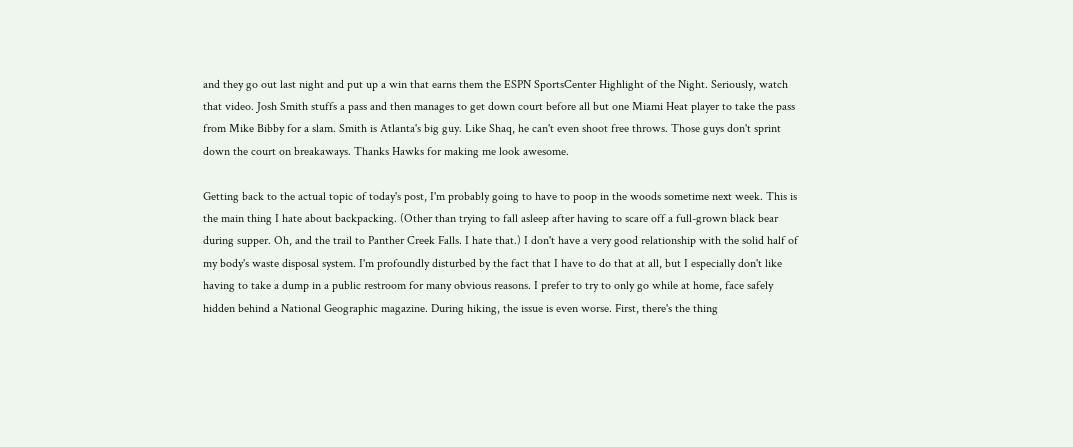and they go out last night and put up a win that earns them the ESPN SportsCenter Highlight of the Night. Seriously, watch that video. Josh Smith stuffs a pass and then manages to get down court before all but one Miami Heat player to take the pass from Mike Bibby for a slam. Smith is Atlanta's big guy. Like Shaq, he can't even shoot free throws. Those guys don't sprint down the court on breakaways. Thanks Hawks for making me look awesome.

Getting back to the actual topic of today's post, I'm probably going to have to poop in the woods sometime next week. This is the main thing I hate about backpacking. (Other than trying to fall asleep after having to scare off a full-grown black bear during supper. Oh, and the trail to Panther Creek Falls. I hate that.) I don't have a very good relationship with the solid half of my body's waste disposal system. I'm profoundly disturbed by the fact that I have to do that at all, but I especially don't like having to take a dump in a public restroom for many obvious reasons. I prefer to try to only go while at home, face safely hidden behind a National Geographic magazine. During hiking, the issue is even worse. First, there's the thing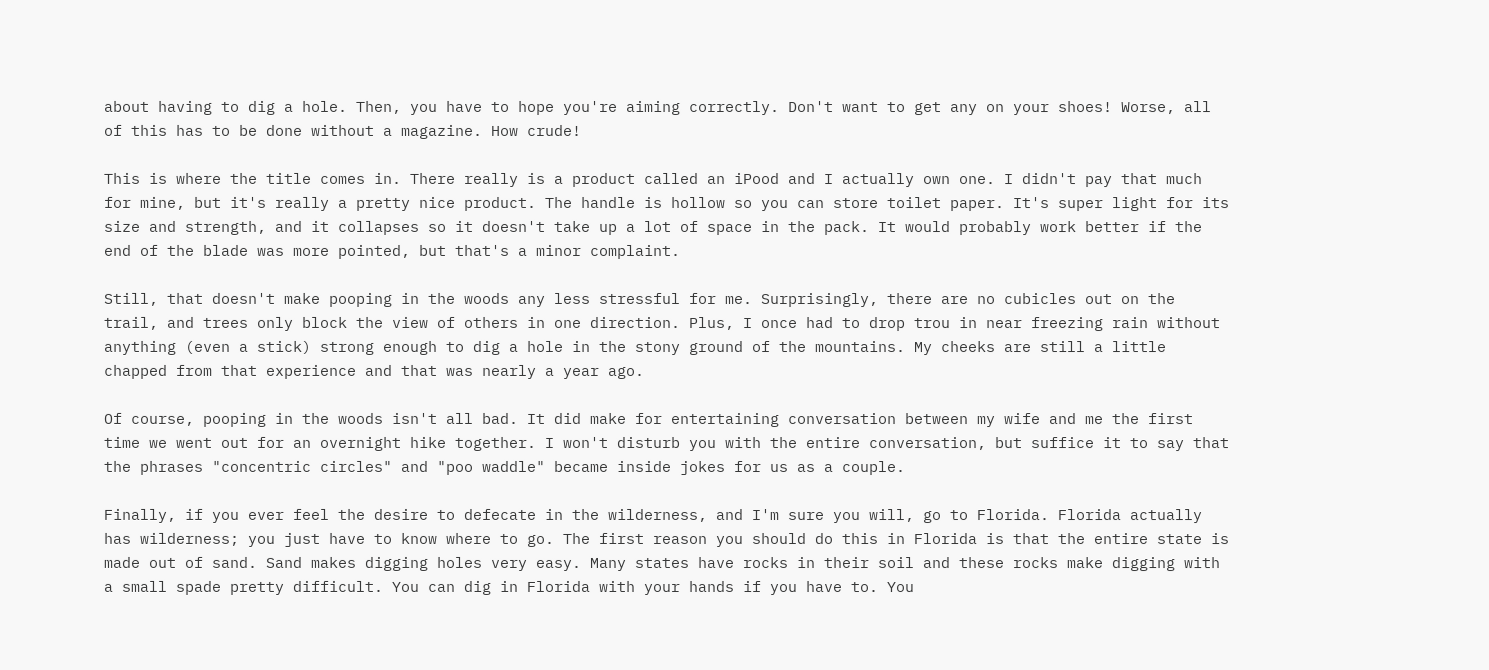about having to dig a hole. Then, you have to hope you're aiming correctly. Don't want to get any on your shoes! Worse, all of this has to be done without a magazine. How crude!

This is where the title comes in. There really is a product called an iPood and I actually own one. I didn't pay that much for mine, but it's really a pretty nice product. The handle is hollow so you can store toilet paper. It's super light for its size and strength, and it collapses so it doesn't take up a lot of space in the pack. It would probably work better if the end of the blade was more pointed, but that's a minor complaint.

Still, that doesn't make pooping in the woods any less stressful for me. Surprisingly, there are no cubicles out on the trail, and trees only block the view of others in one direction. Plus, I once had to drop trou in near freezing rain without anything (even a stick) strong enough to dig a hole in the stony ground of the mountains. My cheeks are still a little chapped from that experience and that was nearly a year ago.

Of course, pooping in the woods isn't all bad. It did make for entertaining conversation between my wife and me the first time we went out for an overnight hike together. I won't disturb you with the entire conversation, but suffice it to say that the phrases "concentric circles" and "poo waddle" became inside jokes for us as a couple.

Finally, if you ever feel the desire to defecate in the wilderness, and I'm sure you will, go to Florida. Florida actually has wilderness; you just have to know where to go. The first reason you should do this in Florida is that the entire state is made out of sand. Sand makes digging holes very easy. Many states have rocks in their soil and these rocks make digging with a small spade pretty difficult. You can dig in Florida with your hands if you have to. You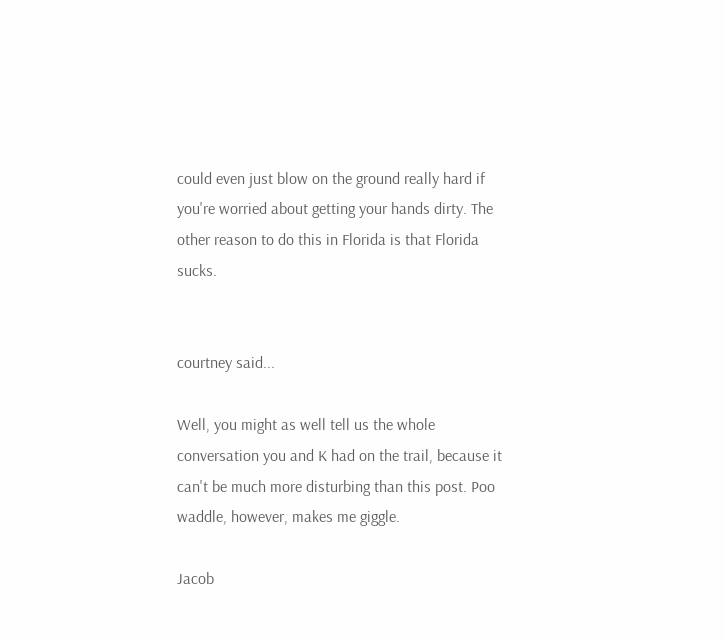could even just blow on the ground really hard if you're worried about getting your hands dirty. The other reason to do this in Florida is that Florida sucks.


courtney said...

Well, you might as well tell us the whole conversation you and K had on the trail, because it can't be much more disturbing than this post. Poo waddle, however, makes me giggle.

Jacob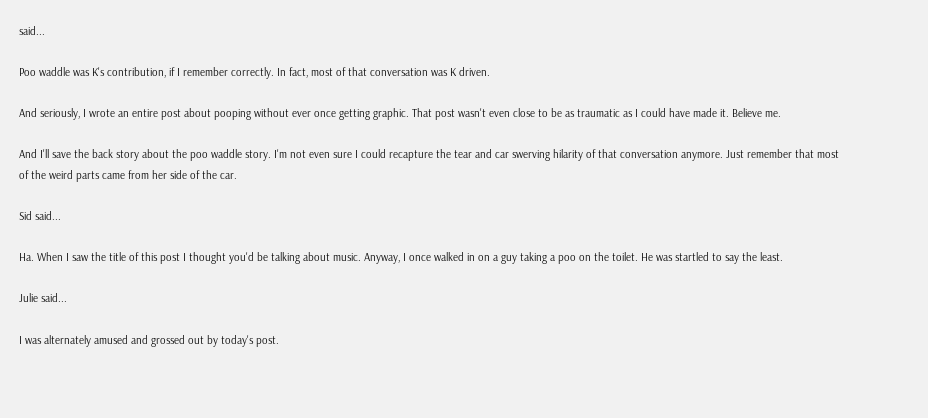said...

Poo waddle was K's contribution, if I remember correctly. In fact, most of that conversation was K driven.

And seriously, I wrote an entire post about pooping without ever once getting graphic. That post wasn't even close to be as traumatic as I could have made it. Believe me.

And I'll save the back story about the poo waddle story. I'm not even sure I could recapture the tear and car swerving hilarity of that conversation anymore. Just remember that most of the weird parts came from her side of the car.

Sid said...

Ha. When I saw the title of this post I thought you'd be talking about music. Anyway, I once walked in on a guy taking a poo on the toilet. He was startled to say the least.

Julie said...

I was alternately amused and grossed out by today's post.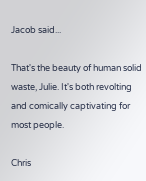Jacob said...

That's the beauty of human solid waste, Julie. It's both revolting and comically captivating for most people.

Chris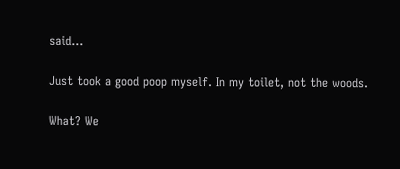said...

Just took a good poop myself. In my toilet, not the woods.

What? We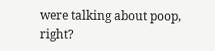were talking about poop, right?